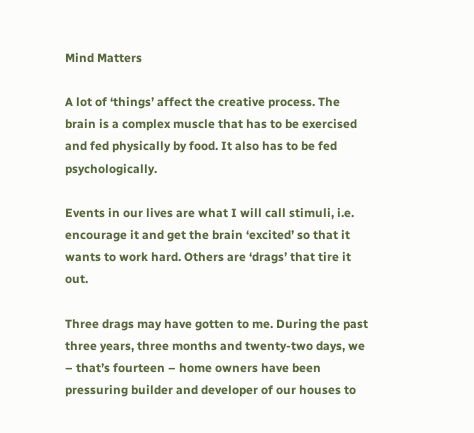Mind Matters

A lot of ‘things’ affect the creative process. The brain is a complex muscle that has to be exercised and fed physically by food. It also has to be fed psychologically.

Events in our lives are what I will call stimuli, i.e. encourage it and get the brain ‘excited’ so that it wants to work hard. Others are ‘drags’ that tire it out.

Three drags may have gotten to me. During the past three years, three months and twenty-two days, we – that’s fourteen – home owners have been pressuring builder and developer of our houses to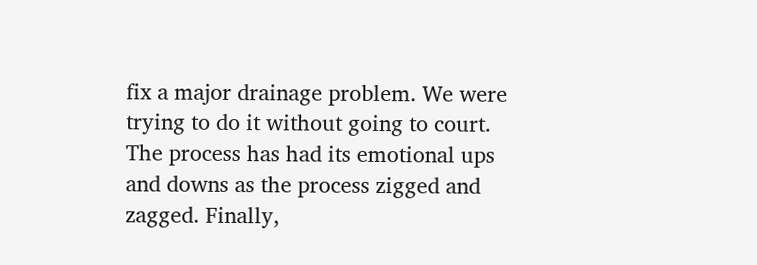fix a major drainage problem. We were trying to do it without going to court. The process has had its emotional ups and downs as the process zigged and zagged. Finally,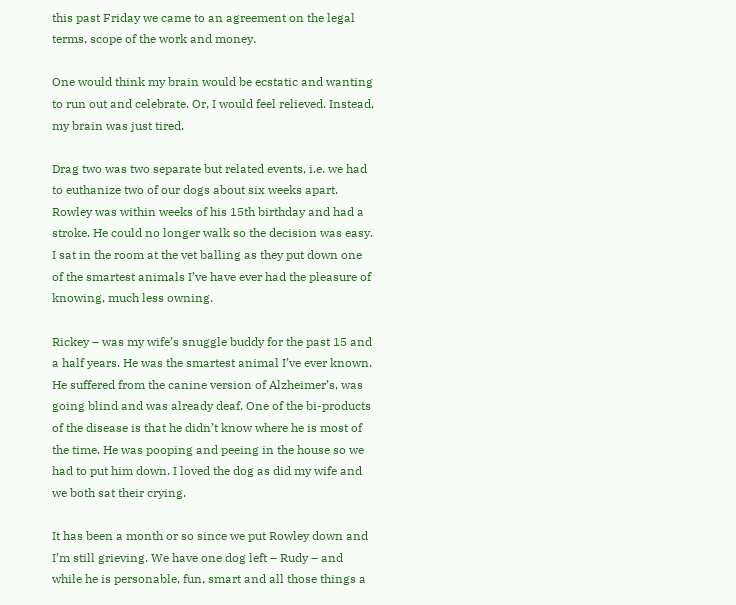this past Friday we came to an agreement on the legal terms, scope of the work and money.

One would think my brain would be ecstatic and wanting to run out and celebrate. Or, I would feel relieved. Instead, my brain was just tired.

Drag two was two separate but related events, i.e. we had to euthanize two of our dogs about six weeks apart. Rowley was within weeks of his 15th birthday and had a stroke. He could no longer walk so the decision was easy. I sat in the room at the vet balling as they put down one of the smartest animals I’ve have ever had the pleasure of knowing, much less owning.

Rickey – was my wife’s snuggle buddy for the past 15 and a half years. He was the smartest animal I’ve ever known. He suffered from the canine version of Alzheimer’s, was going blind and was already deaf. One of the bi-products of the disease is that he didn’t know where he is most of the time. He was pooping and peeing in the house so we had to put him down. I loved the dog as did my wife and we both sat their crying.

It has been a month or so since we put Rowley down and I’m still grieving. We have one dog left – Rudy – and while he is personable, fun, smart and all those things a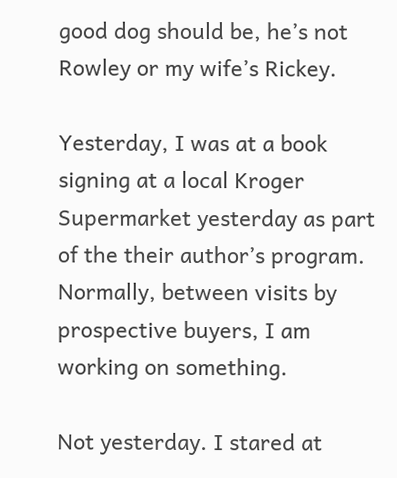good dog should be, he’s not Rowley or my wife’s Rickey.

Yesterday, I was at a book signing at a local Kroger Supermarket yesterday as part of the their author’s program. Normally, between visits by prospective buyers, I am working on something.

Not yesterday. I stared at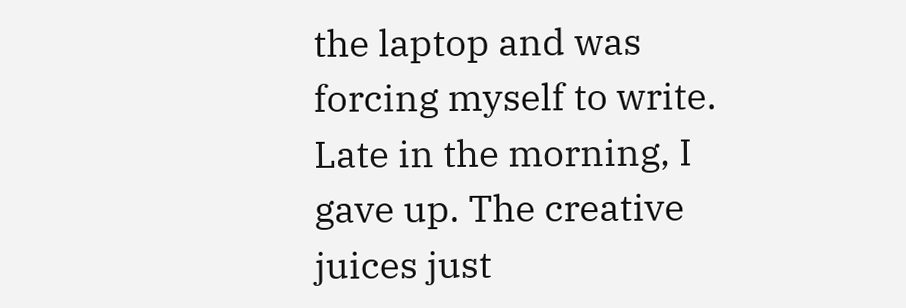the laptop and was forcing myself to write. Late in the morning, I gave up. The creative juices just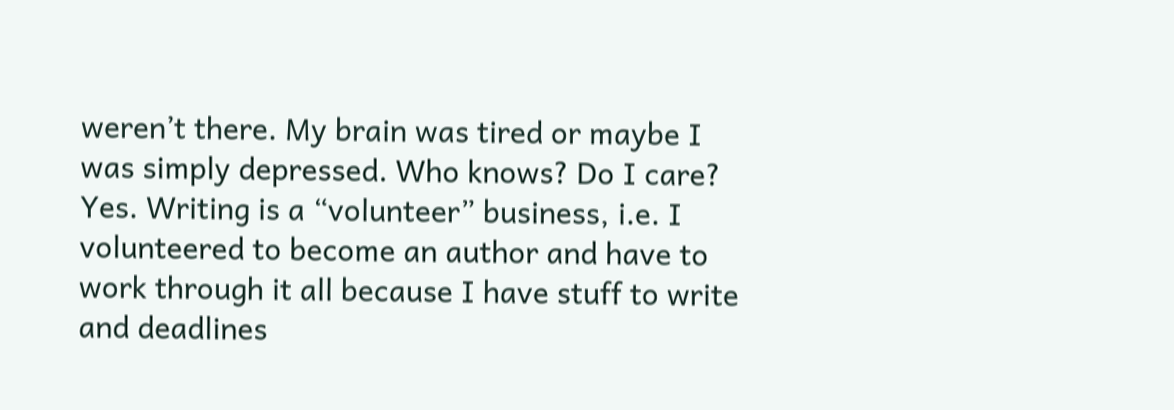weren’t there. My brain was tired or maybe I was simply depressed. Who knows? Do I care? Yes. Writing is a “volunteer” business, i.e. I volunteered to become an author and have to work through it all because I have stuff to write and deadlines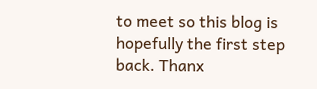to meet so this blog is hopefully the first step back. Thanx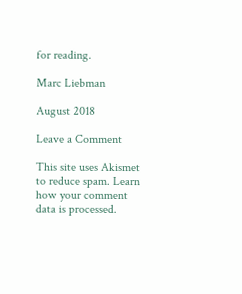for reading.

Marc Liebman

August 2018

Leave a Comment

This site uses Akismet to reduce spam. Learn how your comment data is processed.